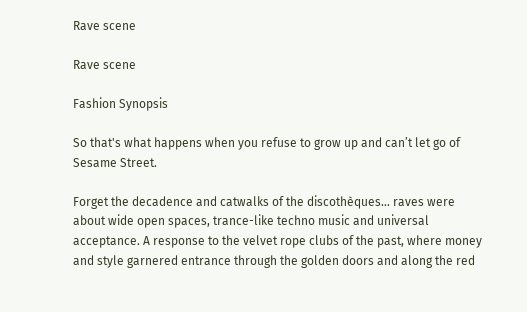Rave scene

Rave scene

Fashion Synopsis

So that's what happens when you refuse to grow up and can’t let go of Sesame Street.

Forget the decadence and catwalks of the discothèques… raves were about wide open spaces, trance-like techno music and universal acceptance. A response to the velvet rope clubs of the past, where money and style garnered entrance through the golden doors and along the red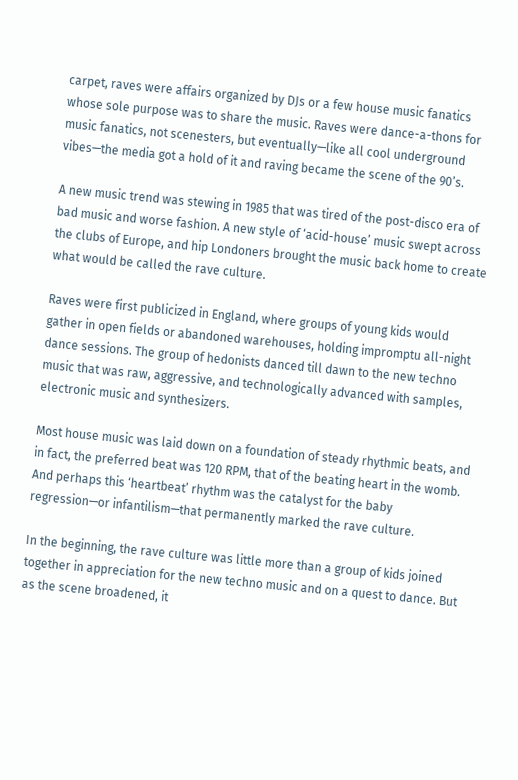carpet, raves were affairs organized by DJs or a few house music fanatics whose sole purpose was to share the music. Raves were dance-a-thons for music fanatics, not scenesters, but eventually—like all cool underground vibes—the media got a hold of it and raving became the scene of the 90’s.

A new music trend was stewing in 1985 that was tired of the post-disco era of bad music and worse fashion. A new style of ‘acid-house’ music swept across the clubs of Europe, and hip Londoners brought the music back home to create what would be called the rave culture.

Raves were first publicized in England, where groups of young kids would gather in open fields or abandoned warehouses, holding impromptu all-night dance sessions. The group of hedonists danced till dawn to the new techno music that was raw, aggressive, and technologically advanced with samples, electronic music and synthesizers.

Most house music was laid down on a foundation of steady rhythmic beats, and in fact, the preferred beat was 120 RPM, that of the beating heart in the womb. And perhaps this ‘heartbeat’ rhythm was the catalyst for the baby regression—or infantilism—that permanently marked the rave culture.

In the beginning, the rave culture was little more than a group of kids joined together in appreciation for the new techno music and on a quest to dance. But as the scene broadened, it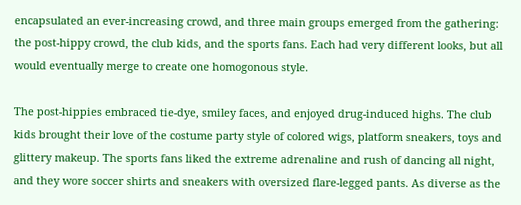encapsulated an ever-increasing crowd, and three main groups emerged from the gathering: the post-hippy crowd, the club kids, and the sports fans. Each had very different looks, but all would eventually merge to create one homogonous style.

The post-hippies embraced tie-dye, smiley faces, and enjoyed drug-induced highs. The club kids brought their love of the costume party style of colored wigs, platform sneakers, toys and glittery makeup. The sports fans liked the extreme adrenaline and rush of dancing all night, and they wore soccer shirts and sneakers with oversized flare-legged pants. As diverse as the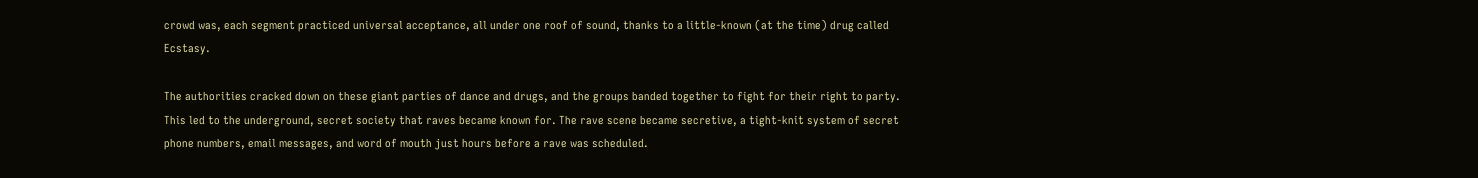crowd was, each segment practiced universal acceptance, all under one roof of sound, thanks to a little-known (at the time) drug called Ecstasy.

The authorities cracked down on these giant parties of dance and drugs, and the groups banded together to fight for their right to party. This led to the underground, secret society that raves became known for. The rave scene became secretive, a tight-knit system of secret phone numbers, email messages, and word of mouth just hours before a rave was scheduled.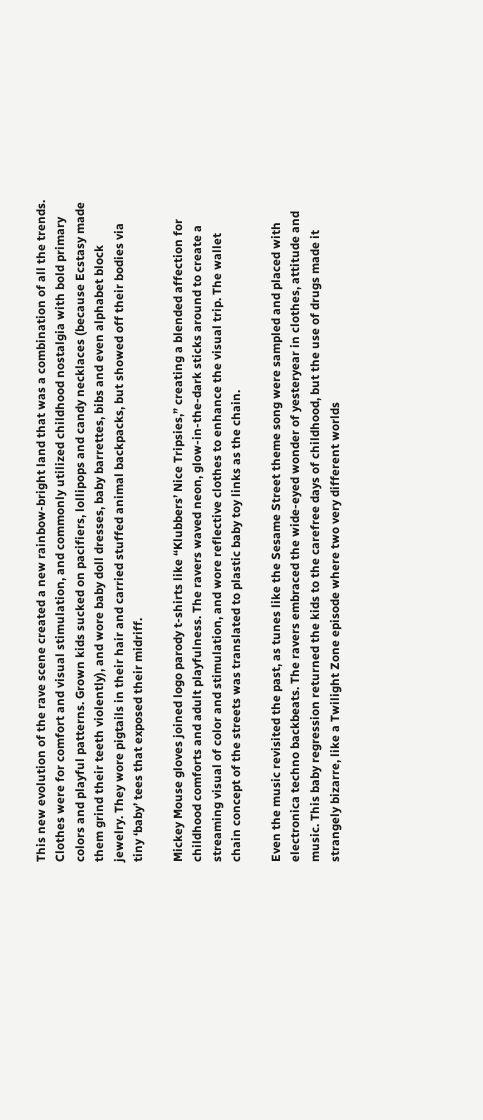This new evolution of the rave scene created a new rainbow-bright land that was a combination of all the trends. Clothes were for comfort and visual stimulation, and commonly utilized childhood nostalgia with bold primary colors and playful patterns. Grown kids sucked on pacifiers, lollipops and candy necklaces (because Ecstasy made them grind their teeth violently), and wore baby doll dresses, baby barrettes, bibs and even alphabet block jewelry. They wore pigtails in their hair and carried stuffed animal backpacks, but showed off their bodies via tiny ‘baby’ tees that exposed their midriff.

Mickey Mouse gloves joined logo parody t-shirts like “Klubbers’ Nice Tripsies,” creating a blended affection for childhood comforts and adult playfulness. The ravers waved neon, glow-in-the-dark sticks around to create a streaming visual of color and stimulation, and wore reflective clothes to enhance the visual trip. The wallet chain concept of the streets was translated to plastic baby toy links as the chain.

Even the music revisited the past, as tunes like the Sesame Street theme song were sampled and placed with electronica techno backbeats. The ravers embraced the wide-eyed wonder of yesteryear in clothes, attitude and music. This baby regression returned the kids to the carefree days of childhood, but the use of drugs made it strangely bizarre, like a Twilight Zone episode where two very different worlds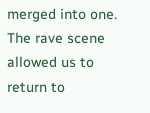merged into one. The rave scene allowed us to return to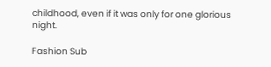childhood, even if it was only for one glorious night.

Fashion Sub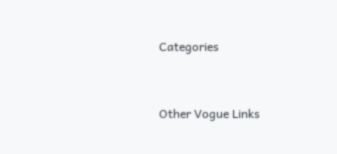Categories


Other Vogue Links